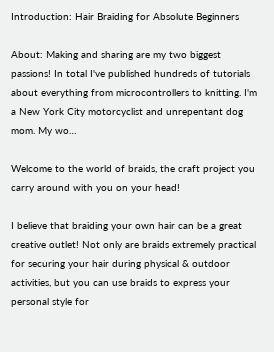Introduction: Hair Braiding for Absolute Beginners

About: Making and sharing are my two biggest passions! In total I've published hundreds of tutorials about everything from microcontrollers to knitting. I'm a New York City motorcyclist and unrepentant dog mom. My wo…

Welcome to the world of braids, the craft project you carry around with you on your head!

I believe that braiding your own hair can be a great creative outlet! Not only are braids extremely practical for securing your hair during physical & outdoor activities, but you can use braids to express your personal style for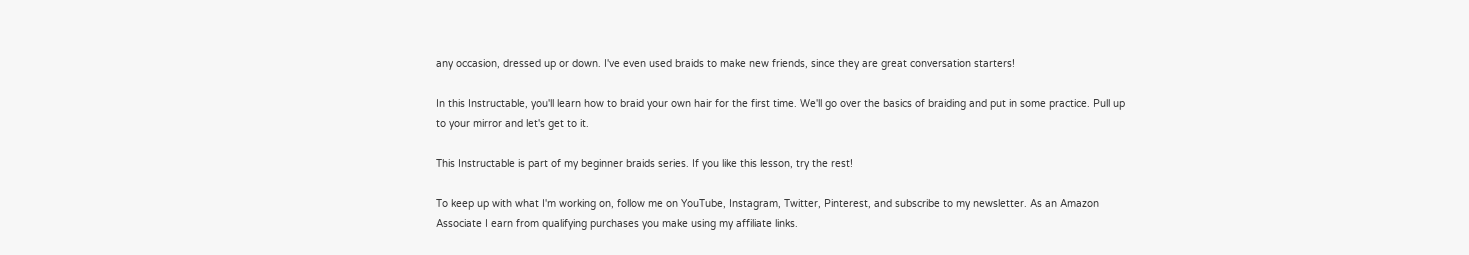any occasion, dressed up or down. I've even used braids to make new friends, since they are great conversation starters!

In this Instructable, you'll learn how to braid your own hair for the first time. We'll go over the basics of braiding and put in some practice. Pull up to your mirror and let's get to it.

This Instructable is part of my beginner braids series. If you like this lesson, try the rest!

To keep up with what I'm working on, follow me on YouTube, Instagram, Twitter, Pinterest, and subscribe to my newsletter. As an Amazon Associate I earn from qualifying purchases you make using my affiliate links.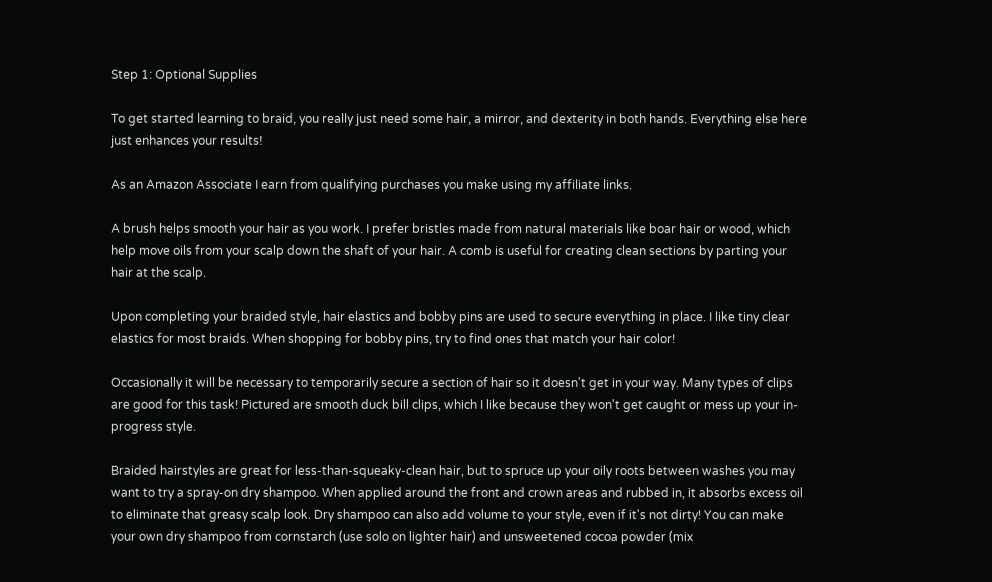Step 1: Optional Supplies

To get started learning to braid, you really just need some hair, a mirror, and dexterity in both hands. Everything else here just enhances your results!

As an Amazon Associate I earn from qualifying purchases you make using my affiliate links.

A brush helps smooth your hair as you work. I prefer bristles made from natural materials like boar hair or wood, which help move oils from your scalp down the shaft of your hair. A comb is useful for creating clean sections by parting your hair at the scalp.

Upon completing your braided style, hair elastics and bobby pins are used to secure everything in place. I like tiny clear elastics for most braids. When shopping for bobby pins, try to find ones that match your hair color!

Occasionally it will be necessary to temporarily secure a section of hair so it doesn't get in your way. Many types of clips are good for this task! Pictured are smooth duck bill clips, which I like because they won't get caught or mess up your in-progress style.

Braided hairstyles are great for less-than-squeaky-clean hair, but to spruce up your oily roots between washes you may want to try a spray-on dry shampoo. When applied around the front and crown areas and rubbed in, it absorbs excess oil to eliminate that greasy scalp look. Dry shampoo can also add volume to your style, even if it's not dirty! You can make your own dry shampoo from cornstarch (use solo on lighter hair) and unsweetened cocoa powder (mix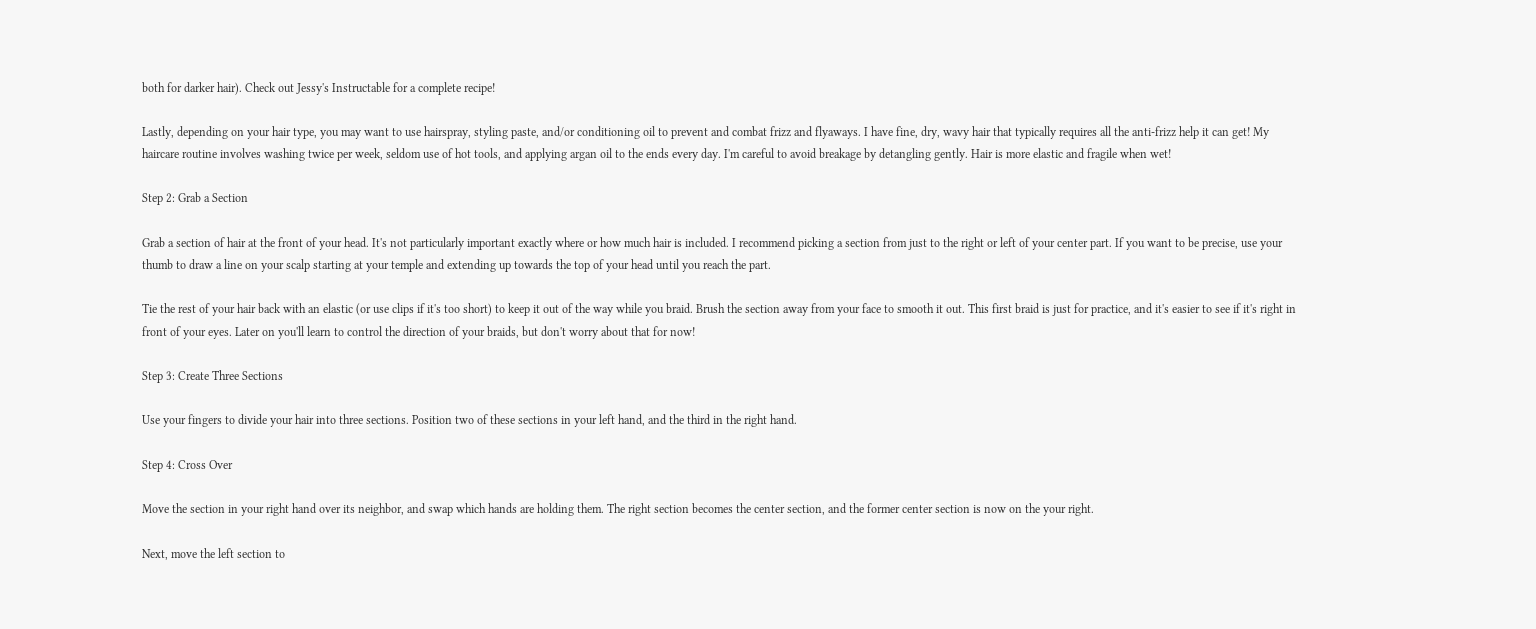both for darker hair). Check out Jessy's Instructable for a complete recipe!

Lastly, depending on your hair type, you may want to use hairspray, styling paste, and/or conditioning oil to prevent and combat frizz and flyaways. I have fine, dry, wavy hair that typically requires all the anti-frizz help it can get! My haircare routine involves washing twice per week, seldom use of hot tools, and applying argan oil to the ends every day. I'm careful to avoid breakage by detangling gently. Hair is more elastic and fragile when wet!

Step 2: Grab a Section

Grab a section of hair at the front of your head. It's not particularly important exactly where or how much hair is included. I recommend picking a section from just to the right or left of your center part. If you want to be precise, use your thumb to draw a line on your scalp starting at your temple and extending up towards the top of your head until you reach the part.

Tie the rest of your hair back with an elastic (or use clips if it's too short) to keep it out of the way while you braid. Brush the section away from your face to smooth it out. This first braid is just for practice, and it's easier to see if it's right in front of your eyes. Later on you'll learn to control the direction of your braids, but don't worry about that for now!

Step 3: Create Three Sections

Use your fingers to divide your hair into three sections. Position two of these sections in your left hand, and the third in the right hand.

Step 4: Cross Over

Move the section in your right hand over its neighbor, and swap which hands are holding them. The right section becomes the center section, and the former center section is now on the your right.

Next, move the left section to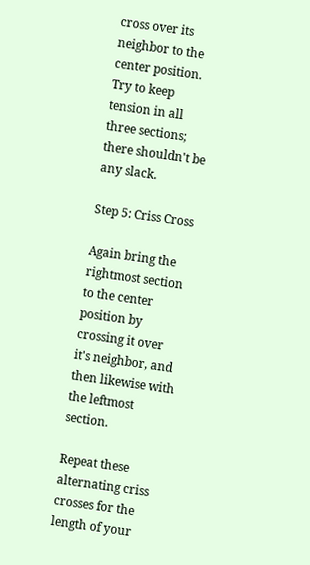cross over its neighbor to the center position. Try to keep tension in all three sections; there shouldn't be any slack.

Step 5: Criss Cross

Again bring the rightmost section to the center position by crossing it over it's neighbor, and then likewise with the leftmost section.

Repeat these alternating criss crosses for the length of your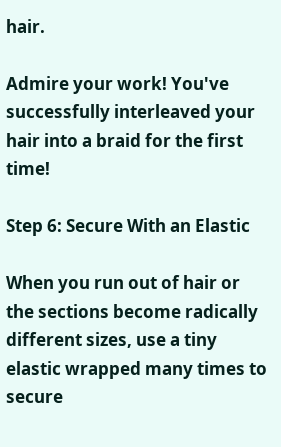hair.

Admire your work! You've successfully interleaved your hair into a braid for the first time!

Step 6: Secure With an Elastic

When you run out of hair or the sections become radically different sizes, use a tiny elastic wrapped many times to secure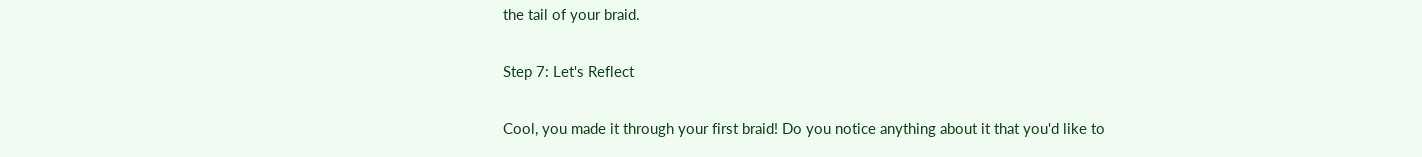the tail of your braid.

Step 7: Let's Reflect

Cool, you made it through your first braid! Do you notice anything about it that you'd like to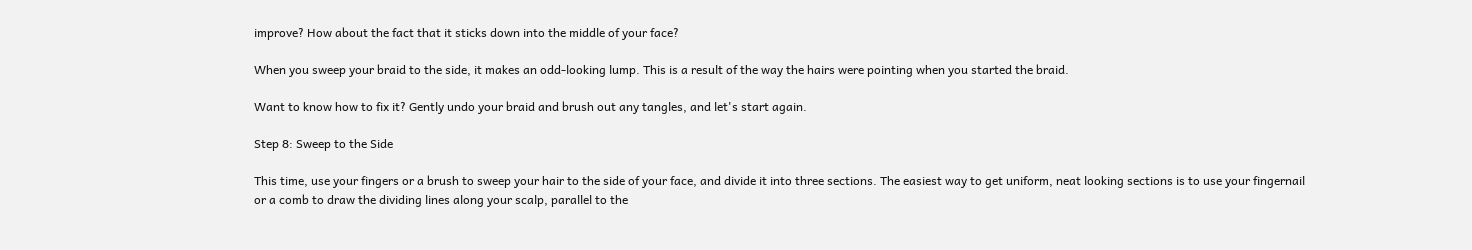improve? How about the fact that it sticks down into the middle of your face?

When you sweep your braid to the side, it makes an odd-looking lump. This is a result of the way the hairs were pointing when you started the braid.

Want to know how to fix it? Gently undo your braid and brush out any tangles, and let's start again.

Step 8: Sweep to the Side

This time, use your fingers or a brush to sweep your hair to the side of your face, and divide it into three sections. The easiest way to get uniform, neat looking sections is to use your fingernail or a comb to draw the dividing lines along your scalp, parallel to the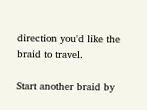direction you'd like the braid to travel.

Start another braid by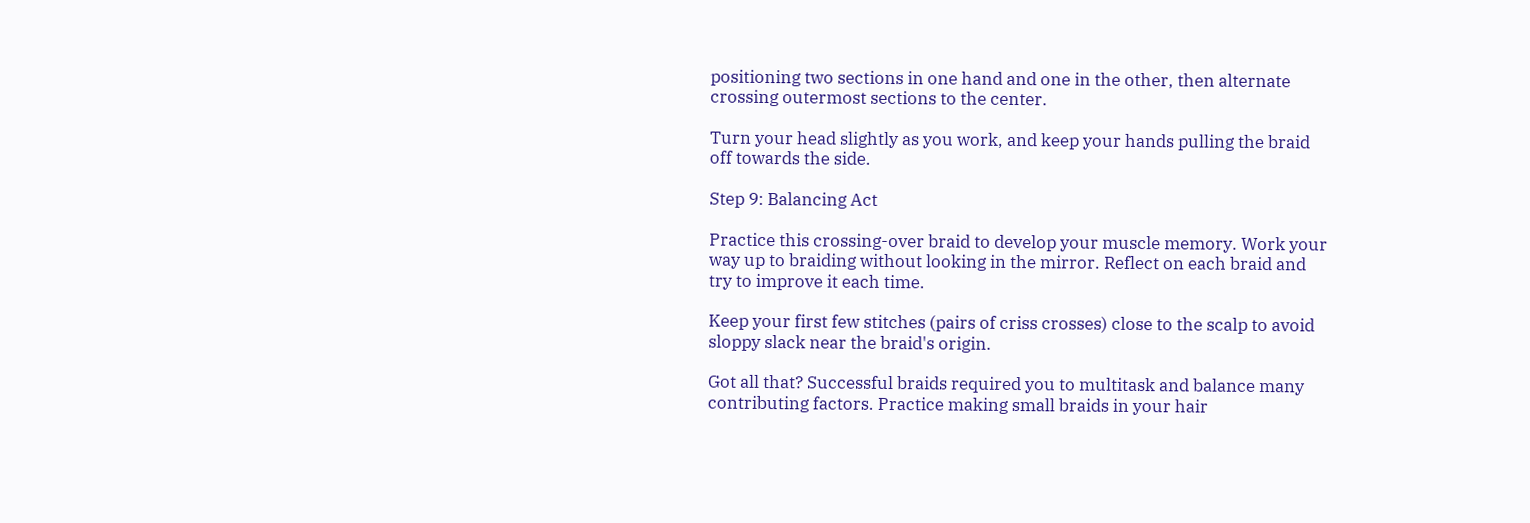positioning two sections in one hand and one in the other, then alternate crossing outermost sections to the center.

Turn your head slightly as you work, and keep your hands pulling the braid off towards the side.

Step 9: Balancing Act

Practice this crossing-over braid to develop your muscle memory. Work your way up to braiding without looking in the mirror. Reflect on each braid and try to improve it each time.

Keep your first few stitches (pairs of criss crosses) close to the scalp to avoid sloppy slack near the braid's origin.

Got all that? Successful braids required you to multitask and balance many contributing factors. Practice making small braids in your hair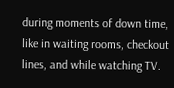during moments of down time, like in waiting rooms, checkout lines, and while watching TV.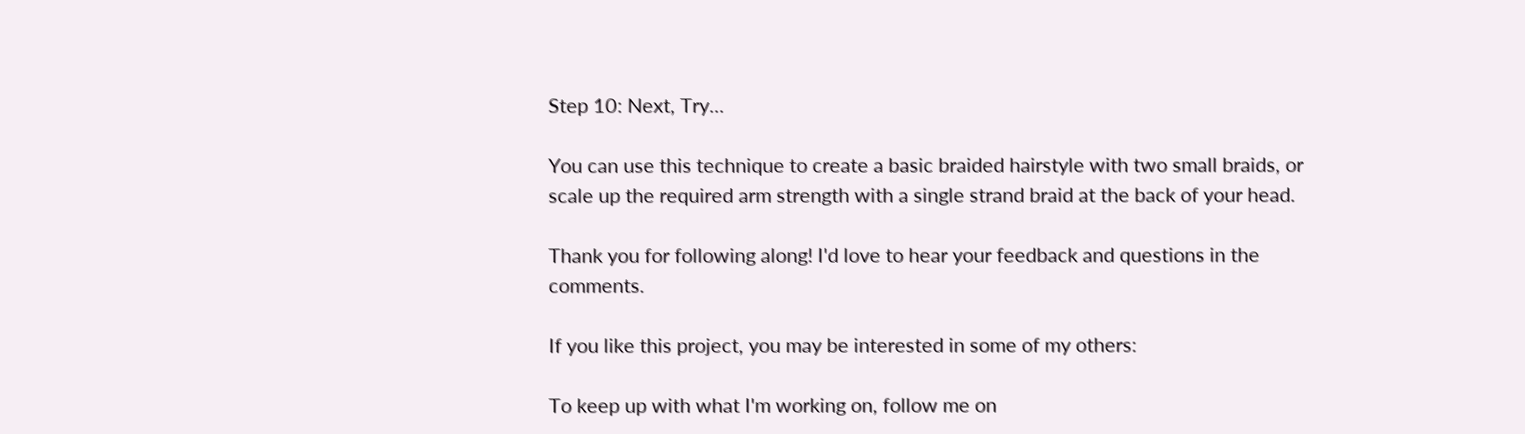Step 10: Next, Try...

You can use this technique to create a basic braided hairstyle with two small braids, or scale up the required arm strength with a single strand braid at the back of your head.

Thank you for following along! I'd love to hear your feedback and questions in the comments.

If you like this project, you may be interested in some of my others:

To keep up with what I'm working on, follow me on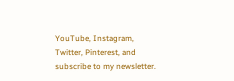YouTube, Instagram, Twitter, Pinterest, and subscribe to my newsletter.